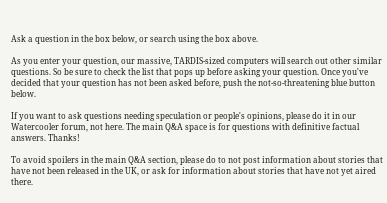Ask a question in the box below, or search using the box above.

As you enter your question, our massive, TARDIS-sized computers will search out other similar questions. So be sure to check the list that pops up before asking your question. Once you've decided that your question has not been asked before, push the not-so-threatening blue button below.

If you want to ask questions needing speculation or people's opinions, please do it in our Watercooler forum, not here. The main Q&A space is for questions with definitive factual answers. Thanks!

To avoid spoilers in the main Q&A section, please do to not post information about stories that have not been released in the UK, or ask for information about stories that have not yet aired there.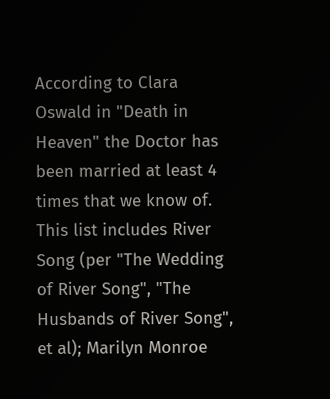According to Clara Oswald in "Death in Heaven" the Doctor has been married at least 4 times that we know of. This list includes River Song (per "The Wedding of River Song", "The Husbands of River Song", et al); Marilyn Monroe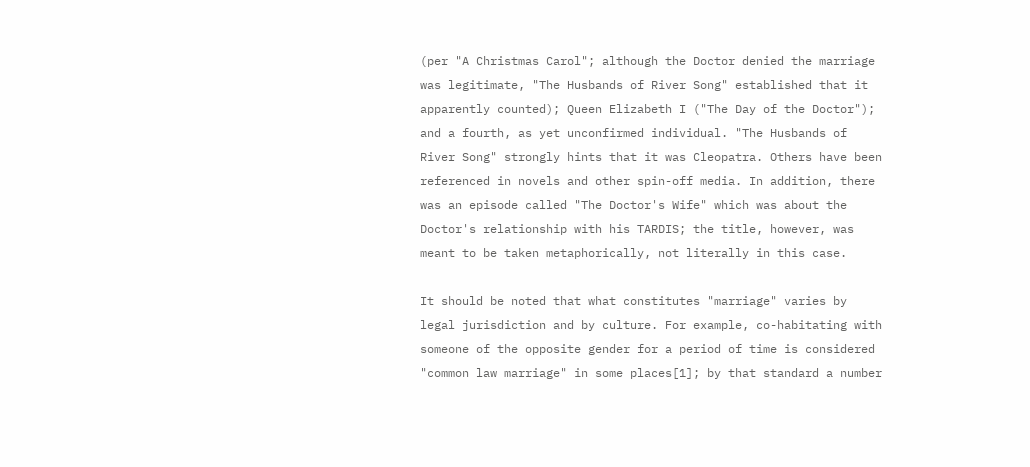(per "A Christmas Carol"; although the Doctor denied the marriage was legitimate, "The Husbands of River Song" established that it apparently counted); Queen Elizabeth I ("The Day of the Doctor"); and a fourth, as yet unconfirmed individual. "The Husbands of River Song" strongly hints that it was Cleopatra. Others have been referenced in novels and other spin-off media. In addition, there was an episode called "The Doctor's Wife" which was about the Doctor's relationship with his TARDIS; the title, however, was meant to be taken metaphorically, not literally in this case.

It should be noted that what constitutes "marriage" varies by legal jurisdiction and by culture. For example, co-habitating with someone of the opposite gender for a period of time is considered "common law marriage" in some places[1]; by that standard a number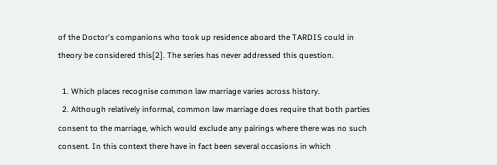of the Doctor's companions who took up residence aboard the TARDIS could in theory be considered this[2]. The series has never addressed this question.

  1. Which places recognise common law marriage varies across history.
  2. Although relatively informal, common law marriage does require that both parties consent to the marriage, which would exclude any pairings where there was no such consent. In this context there have in fact been several occasions in which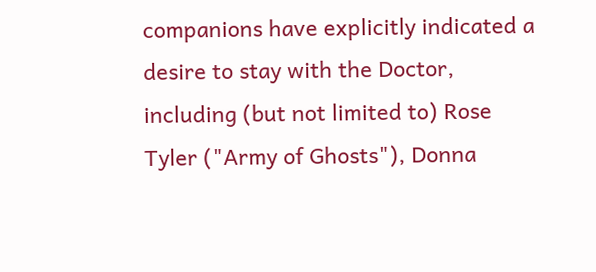companions have explicitly indicated a desire to stay with the Doctor, including (but not limited to) Rose Tyler ("Army of Ghosts"), Donna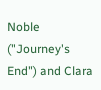Noble ("Journey's End") and Clara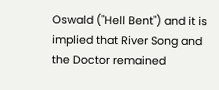Oswald ("Hell Bent") and it is implied that River Song and the Doctor remained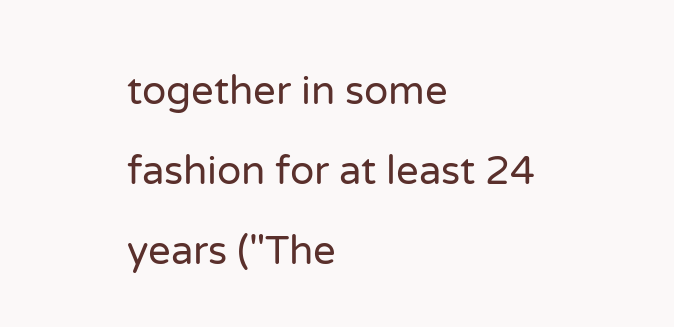together in some fashion for at least 24 years ("The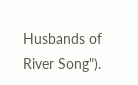Husbands of River Song").